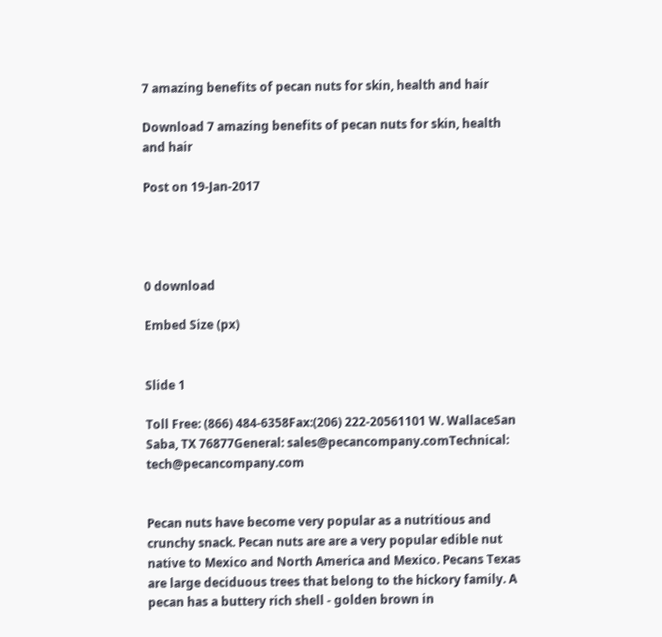7 amazing benefits of pecan nuts for skin, health and hair

Download 7 amazing benefits of pecan nuts for skin, health and hair

Post on 19-Jan-2017




0 download

Embed Size (px)


Slide 1

Toll Free: (866) 484-6358Fax:(206) 222-20561101 W. WallaceSan Saba, TX 76877General: sales@pecancompany.comTechnical: tech@pecancompany.com


Pecan nuts have become very popular as a nutritious and crunchy snack. Pecan nuts are are a very popular edible nut native to Mexico and North America and Mexico. Pecans Texas are large deciduous trees that belong to the hickory family. A pecan has a buttery rich shell - golden brown in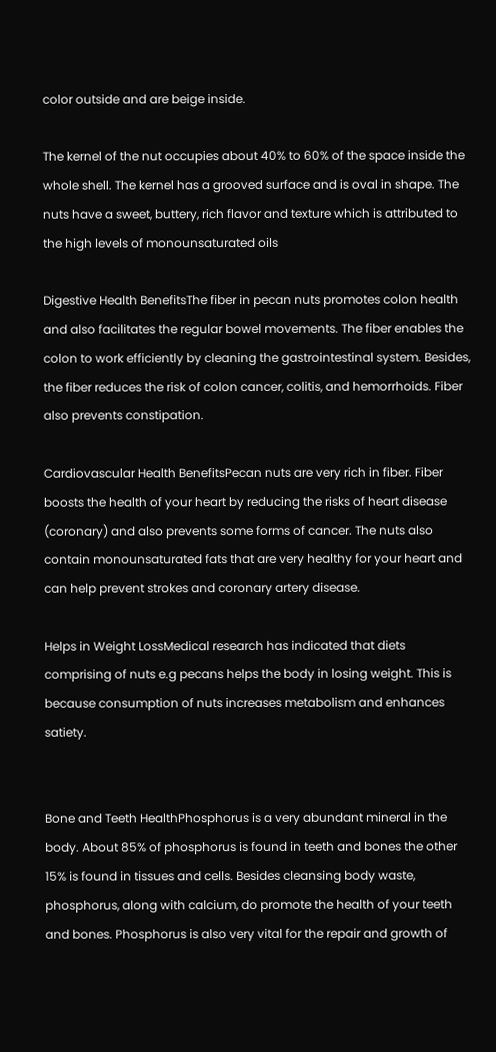color outside and are beige inside.

The kernel of the nut occupies about 40% to 60% of the space inside the whole shell. The kernel has a grooved surface and is oval in shape. The nuts have a sweet, buttery, rich flavor and texture which is attributed to the high levels of monounsaturated oils

Digestive Health BenefitsThe fiber in pecan nuts promotes colon health and also facilitates the regular bowel movements. The fiber enables the colon to work efficiently by cleaning the gastrointestinal system. Besides, the fiber reduces the risk of colon cancer, colitis, and hemorrhoids. Fiber also prevents constipation.

Cardiovascular Health BenefitsPecan nuts are very rich in fiber. Fiber boosts the health of your heart by reducing the risks of heart disease (coronary) and also prevents some forms of cancer. The nuts also contain monounsaturated fats that are very healthy for your heart and can help prevent strokes and coronary artery disease.

Helps in Weight LossMedical research has indicated that diets comprising of nuts e.g pecans helps the body in losing weight. This is because consumption of nuts increases metabolism and enhances satiety.


Bone and Teeth HealthPhosphorus is a very abundant mineral in the body. About 85% of phosphorus is found in teeth and bones the other 15% is found in tissues and cells. Besides cleansing body waste, phosphorus, along with calcium, do promote the health of your teeth and bones. Phosphorus is also very vital for the repair and growth of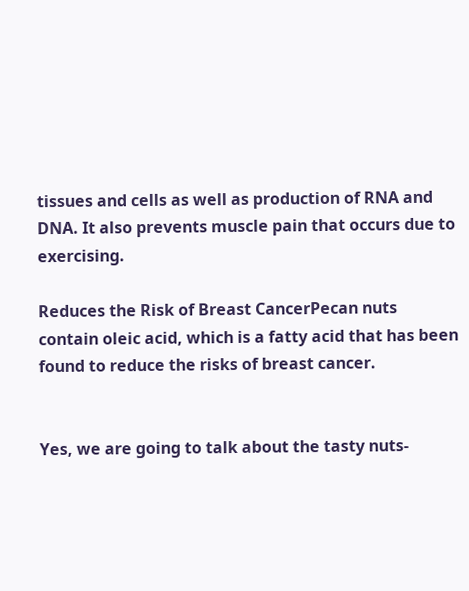tissues and cells as well as production of RNA and DNA. It also prevents muscle pain that occurs due to exercising.

Reduces the Risk of Breast CancerPecan nuts contain oleic acid, which is a fatty acid that has been found to reduce the risks of breast cancer.


Yes, we are going to talk about the tasty nuts-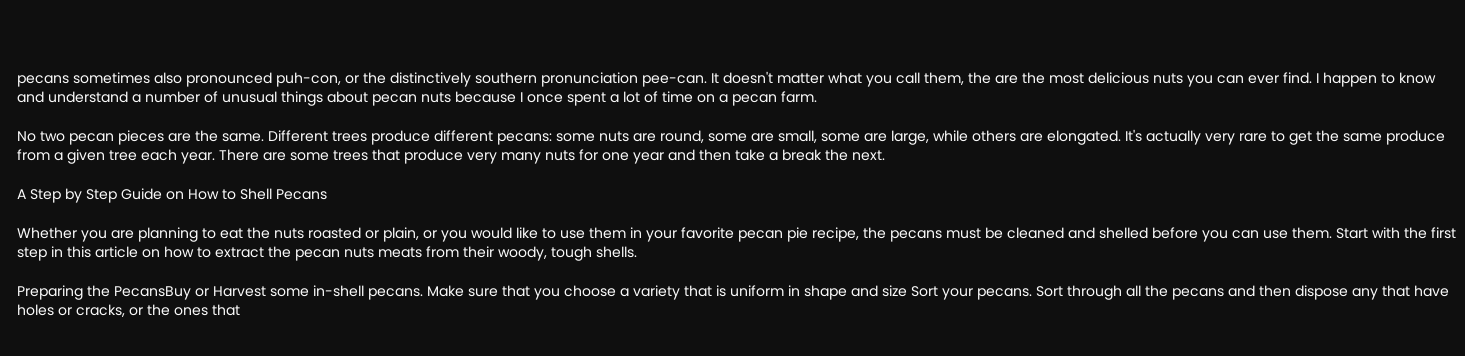pecans sometimes also pronounced puh-con, or the distinctively southern pronunciation pee-can. It doesn't matter what you call them, the are the most delicious nuts you can ever find. I happen to know and understand a number of unusual things about pecan nuts because I once spent a lot of time on a pecan farm.

No two pecan pieces are the same. Different trees produce different pecans: some nuts are round, some are small, some are large, while others are elongated. It's actually very rare to get the same produce from a given tree each year. There are some trees that produce very many nuts for one year and then take a break the next.

A Step by Step Guide on How to Shell Pecans

Whether you are planning to eat the nuts roasted or plain, or you would like to use them in your favorite pecan pie recipe, the pecans must be cleaned and shelled before you can use them. Start with the first step in this article on how to extract the pecan nuts meats from their woody, tough shells.

Preparing the PecansBuy or Harvest some in-shell pecans. Make sure that you choose a variety that is uniform in shape and size Sort your pecans. Sort through all the pecans and then dispose any that have holes or cracks, or the ones that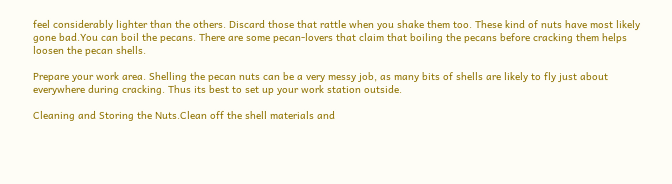feel considerably lighter than the others. Discard those that rattle when you shake them too. These kind of nuts have most likely gone bad.You can boil the pecans. There are some pecan-lovers that claim that boiling the pecans before cracking them helps loosen the pecan shells.

Prepare your work area. Shelling the pecan nuts can be a very messy job, as many bits of shells are likely to fly just about everywhere during cracking. Thus its best to set up your work station outside.

Cleaning and Storing the Nuts.Clean off the shell materials and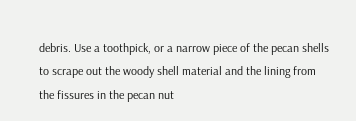debris. Use a toothpick, or a narrow piece of the pecan shells to scrape out the woody shell material and the lining from the fissures in the pecan nut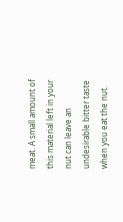meat. A small amount of this material left in your nut can leave an undesirable bitter taste when you eat the nut.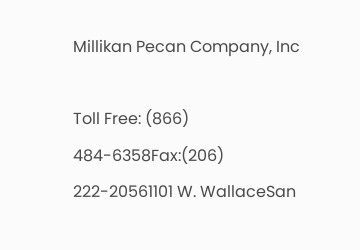Millikan Pecan Company, Inc

Toll Free: (866) 484-6358Fax:(206) 222-20561101 W. WallaceSan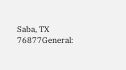Saba, TX 76877General: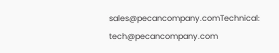sales@pecancompany.comTechnical: tech@pecancompany.com